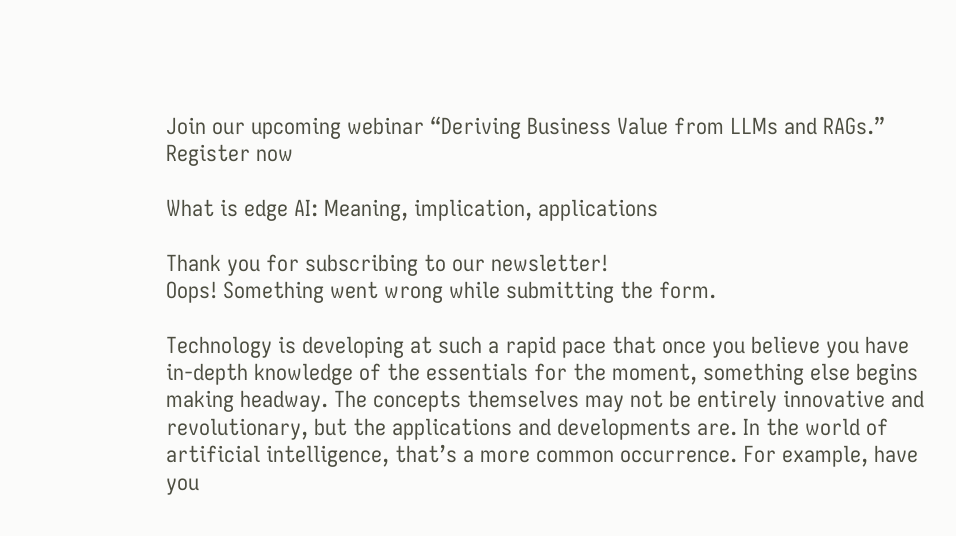Join our upcoming webinar “Deriving Business Value from LLMs and RAGs.”
Register now

What is edge AI: Meaning, implication, applications

Thank you for subscribing to our newsletter!
Oops! Something went wrong while submitting the form.

Technology is developing at such a rapid pace that once you believe you have in-depth knowledge of the essentials for the moment, something else begins making headway. The concepts themselves may not be entirely innovative and revolutionary, but the applications and developments are. In the world of artificial intelligence, that’s a more common occurrence. For example, have you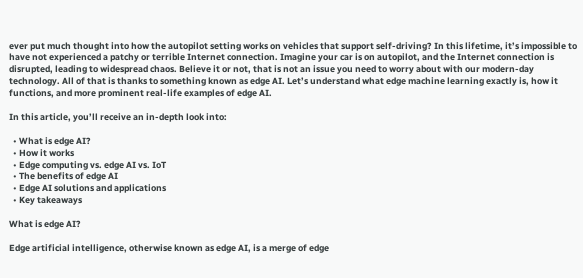ever put much thought into how the autopilot setting works on vehicles that support self-driving? In this lifetime, it’s impossible to have not experienced a patchy or terrible Internet connection. Imagine your car is on autopilot, and the Internet connection is disrupted, leading to widespread chaos. Believe it or not, that is not an issue you need to worry about with our modern-day technology. All of that is thanks to something known as edge AI. Let’s understand what edge machine learning exactly is, how it functions, and more prominent real-life examples of edge AI.

In this article, you’ll receive an in-depth look into:

  • What is edge AI?
  • How it works
  • Edge computing vs. edge AI vs. IoT
  • The benefits of edge AI
  • Edge AI solutions and applications
  • Key takeaways

What is edge AI?

Edge artificial intelligence, otherwise known as edge AI, is a merge of edge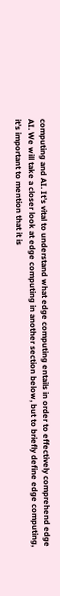computing and AI. It’s vital to understand what edge computing entails in order to effectively comprehend edge AI. We will take a closer look at edge computing in another section below, but to briefly define edge computing, it’s important to mention that it is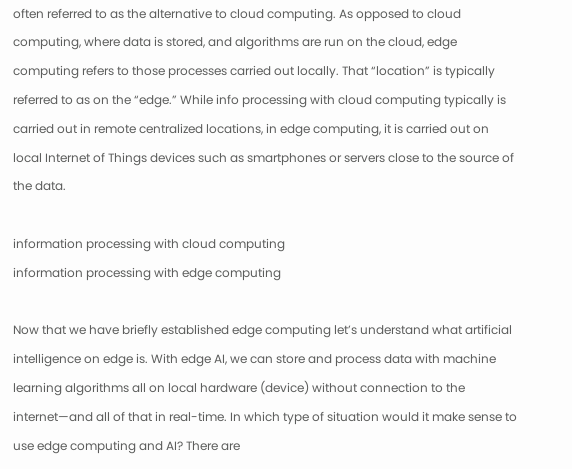often referred to as the alternative to cloud computing. As opposed to cloud computing, where data is stored, and algorithms are run on the cloud, edge computing refers to those processes carried out locally. That “location” is typically referred to as on the “edge.” While info processing with cloud computing typically is carried out in remote centralized locations, in edge computing, it is carried out on local Internet of Things devices such as smartphones or servers close to the source of the data.

information processing with cloud computing
information processing with edge computing

Now that we have briefly established edge computing let’s understand what artificial intelligence on edge is. With edge AI, we can store and process data with machine learning algorithms all on local hardware (device) without connection to the internet—and all of that in real-time. In which type of situation would it make sense to use edge computing and AI? There are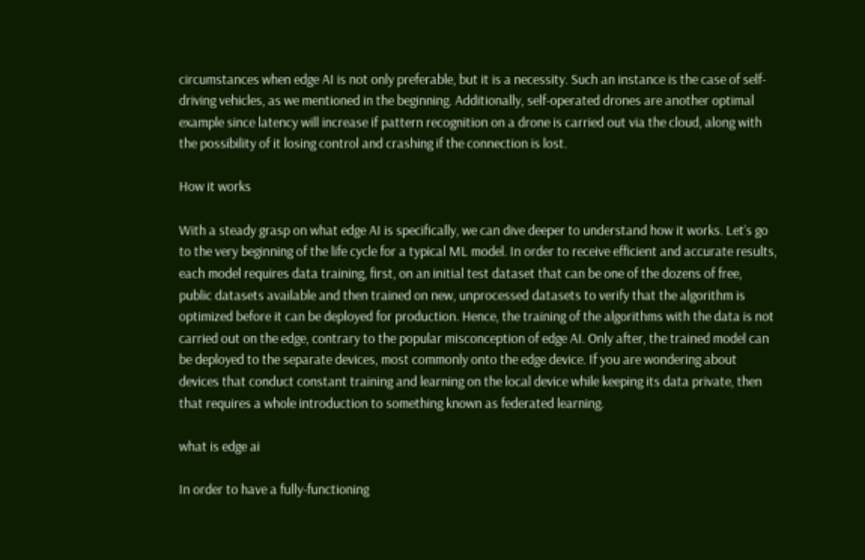circumstances when edge AI is not only preferable, but it is a necessity. Such an instance is the case of self-driving vehicles, as we mentioned in the beginning. Additionally, self-operated drones are another optimal example since latency will increase if pattern recognition on a drone is carried out via the cloud, along with the possibility of it losing control and crashing if the connection is lost.

How it works

With a steady grasp on what edge AI is specifically, we can dive deeper to understand how it works. Let’s go to the very beginning of the life cycle for a typical ML model. In order to receive efficient and accurate results, each model requires data training, first, on an initial test dataset that can be one of the dozens of free, public datasets available and then trained on new, unprocessed datasets to verify that the algorithm is optimized before it can be deployed for production. Hence, the training of the algorithms with the data is not carried out on the edge, contrary to the popular misconception of edge AI. Only after, the trained model can be deployed to the separate devices, most commonly onto the edge device. If you are wondering about devices that conduct constant training and learning on the local device while keeping its data private, then that requires a whole introduction to something known as federated learning.

what is edge ai

In order to have a fully-functioning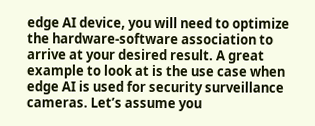edge AI device, you will need to optimize the hardware-software association to arrive at your desired result. A great example to look at is the use case when edge AI is used for security surveillance cameras. Let’s assume you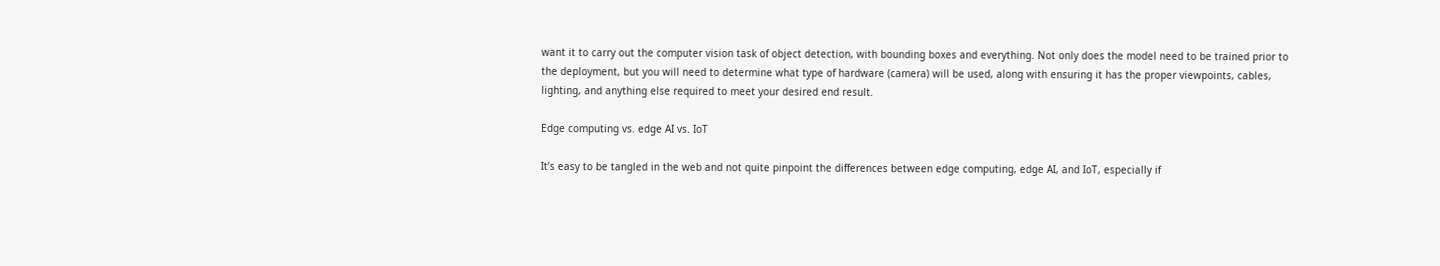want it to carry out the computer vision task of object detection, with bounding boxes and everything. Not only does the model need to be trained prior to the deployment, but you will need to determine what type of hardware (camera) will be used, along with ensuring it has the proper viewpoints, cables, lighting, and anything else required to meet your desired end result.

Edge computing vs. edge AI vs. IoT

It’s easy to be tangled in the web and not quite pinpoint the differences between edge computing, edge AI, and IoT, especially if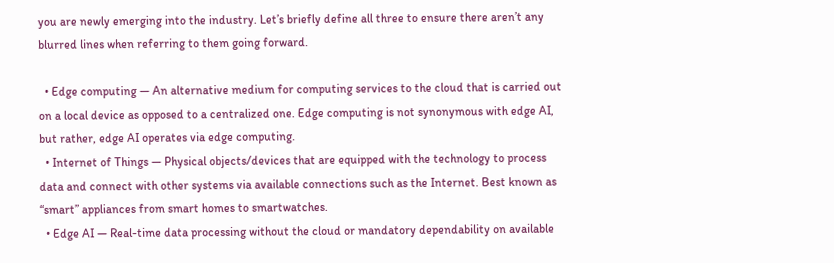you are newly emerging into the industry. Let’s briefly define all three to ensure there aren’t any blurred lines when referring to them going forward.

  • Edge computing — An alternative medium for computing services to the cloud that is carried out on a local device as opposed to a centralized one. Edge computing is not synonymous with edge AI, but rather, edge AI operates via edge computing.
  • Internet of Things — Physical objects/devices that are equipped with the technology to process data and connect with other systems via available connections such as the Internet. Best known as “smart” appliances from smart homes to smartwatches.
  • Edge AI — Real-time data processing without the cloud or mandatory dependability on available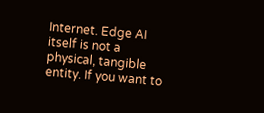Internet. Edge AI itself is not a physical, tangible entity. If you want to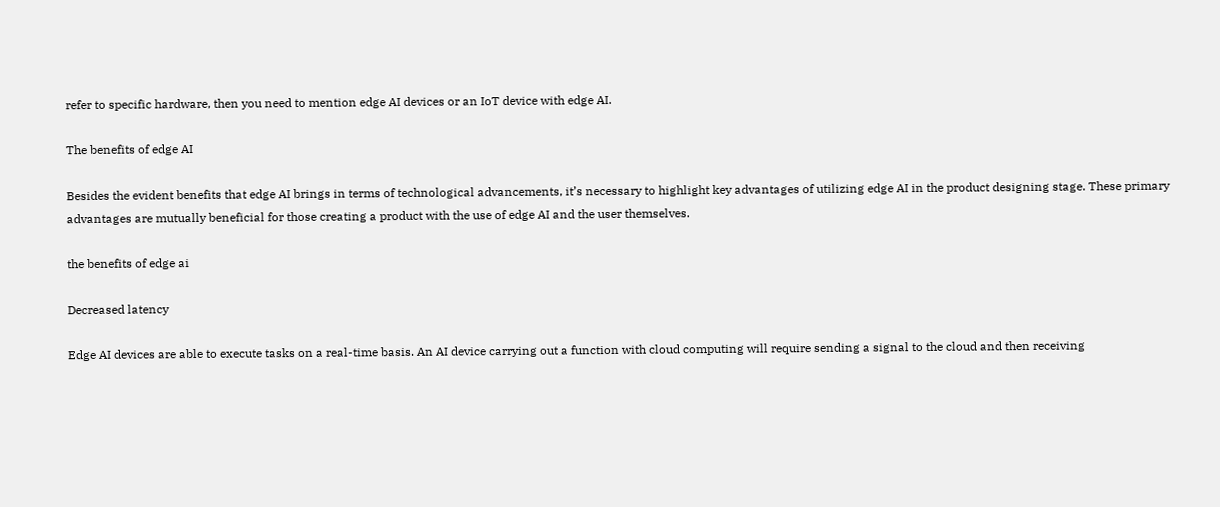refer to specific hardware, then you need to mention edge AI devices or an IoT device with edge AI.

The benefits of edge AI

Besides the evident benefits that edge AI brings in terms of technological advancements, it’s necessary to highlight key advantages of utilizing edge AI in the product designing stage. These primary advantages are mutually beneficial for those creating a product with the use of edge AI and the user themselves.

the benefits of edge ai

Decreased latency

Edge AI devices are able to execute tasks on a real-time basis. An AI device carrying out a function with cloud computing will require sending a signal to the cloud and then receiving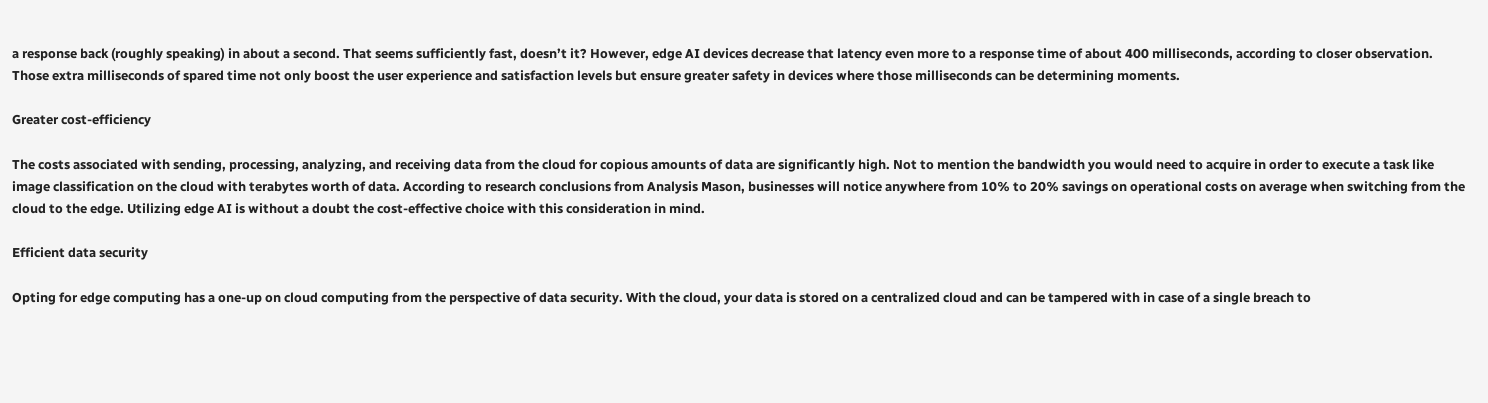a response back (roughly speaking) in about a second. That seems sufficiently fast, doesn’t it? However, edge AI devices decrease that latency even more to a response time of about 400 milliseconds, according to closer observation. Those extra milliseconds of spared time not only boost the user experience and satisfaction levels but ensure greater safety in devices where those milliseconds can be determining moments.

Greater cost-efficiency

The costs associated with sending, processing, analyzing, and receiving data from the cloud for copious amounts of data are significantly high. Not to mention the bandwidth you would need to acquire in order to execute a task like image classification on the cloud with terabytes worth of data. According to research conclusions from Analysis Mason, businesses will notice anywhere from 10% to 20% savings on operational costs on average when switching from the cloud to the edge. Utilizing edge AI is without a doubt the cost-effective choice with this consideration in mind.

Efficient data security

Opting for edge computing has a one-up on cloud computing from the perspective of data security. With the cloud, your data is stored on a centralized cloud and can be tampered with in case of a single breach to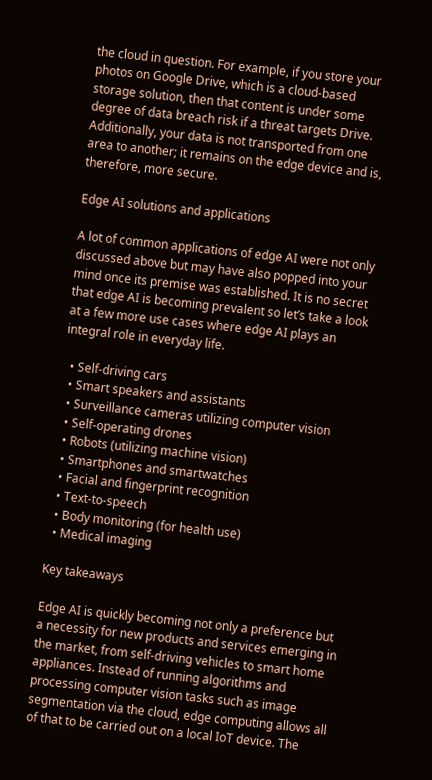the cloud in question. For example, if you store your photos on Google Drive, which is a cloud-based storage solution, then that content is under some degree of data breach risk if a threat targets Drive. Additionally, your data is not transported from one area to another; it remains on the edge device and is, therefore, more secure.

Edge AI solutions and applications

A lot of common applications of edge AI were not only discussed above but may have also popped into your mind once its premise was established. It is no secret that edge AI is becoming prevalent so let’s take a look at a few more use cases where edge AI plays an integral role in everyday life.

  • Self-driving cars
  • Smart speakers and assistants
  • Surveillance cameras utilizing computer vision
  • Self-operating drones
  • Robots (utilizing machine vision)
  • Smartphones and smartwatches
  • Facial and fingerprint recognition
  • Text-to-speech
  • Body monitoring (for health use)
  • Medical imaging

Key takeaways

Edge AI is quickly becoming not only a preference but a necessity for new products and services emerging in the market, from self-driving vehicles to smart home appliances. Instead of running algorithms and processing computer vision tasks such as image segmentation via the cloud, edge computing allows all of that to be carried out on a local IoT device. The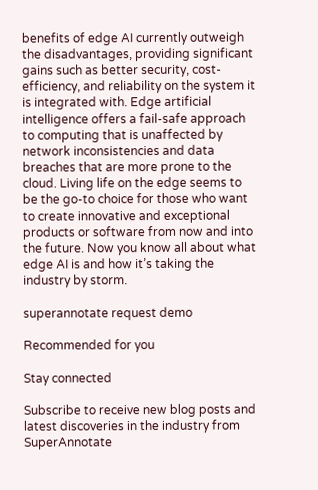benefits of edge AI currently outweigh the disadvantages, providing significant gains such as better security, cost-efficiency, and reliability on the system it is integrated with. Edge artificial intelligence offers a fail-safe approach to computing that is unaffected by network inconsistencies and data breaches that are more prone to the cloud. Living life on the edge seems to be the go-to choice for those who want to create innovative and exceptional products or software from now and into the future. Now you know all about what edge AI is and how it’s taking the industry by storm.

superannotate request demo

Recommended for you

Stay connected

Subscribe to receive new blog posts and latest discoveries in the industry from SuperAnnotate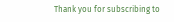Thank you for subscribing to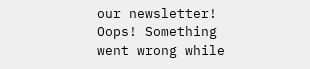our newsletter!
Oops! Something went wrong while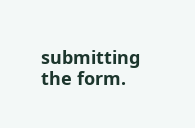submitting the form.